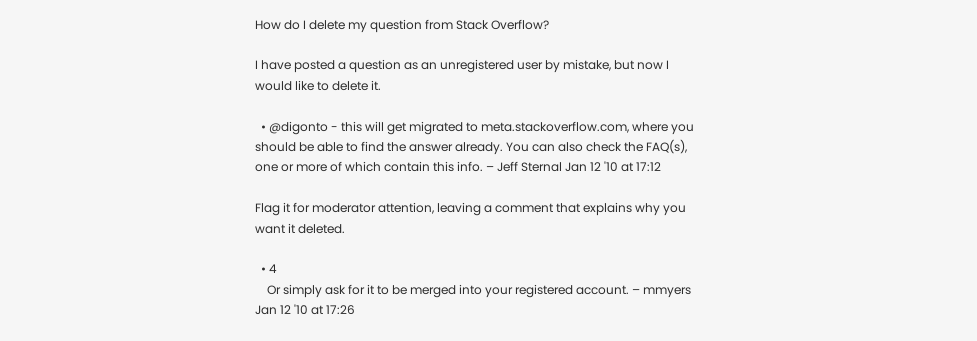How do I delete my question from Stack Overflow?

I have posted a question as an unregistered user by mistake, but now I would like to delete it.

  • @digonto - this will get migrated to meta.stackoverflow.com, where you should be able to find the answer already. You can also check the FAQ(s), one or more of which contain this info. – Jeff Sternal Jan 12 '10 at 17:12

Flag it for moderator attention, leaving a comment that explains why you want it deleted.

  • 4
    Or simply ask for it to be merged into your registered account. – mmyers Jan 12 '10 at 17:26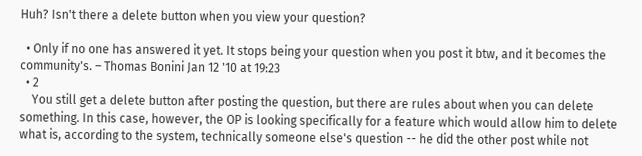Huh? Isn't there a delete button when you view your question?

  • Only if no one has answered it yet. It stops being your question when you post it btw, and it becomes the community's. – Thomas Bonini Jan 12 '10 at 19:23
  • 2
    You still get a delete button after posting the question, but there are rules about when you can delete something. In this case, however, the OP is looking specifically for a feature which would allow him to delete what is, according to the system, technically someone else's question -- he did the other post while not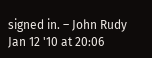signed in. – John Rudy Jan 12 '10 at 20:06